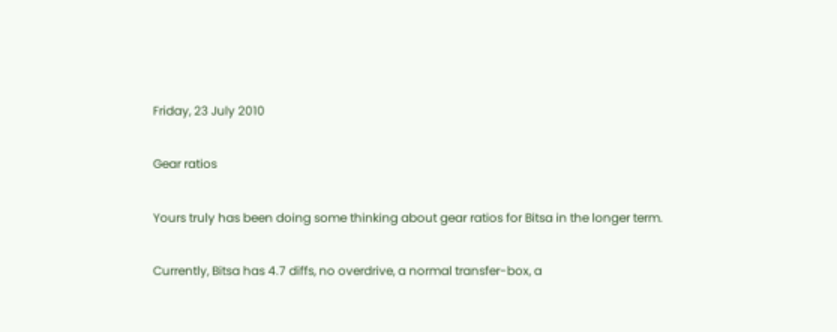Friday, 23 July 2010

Gear ratios

Yours truly has been doing some thinking about gear ratios for Bitsa in the longer term.

Currently, Bitsa has 4.7 diffs, no overdrive, a normal transfer-box, a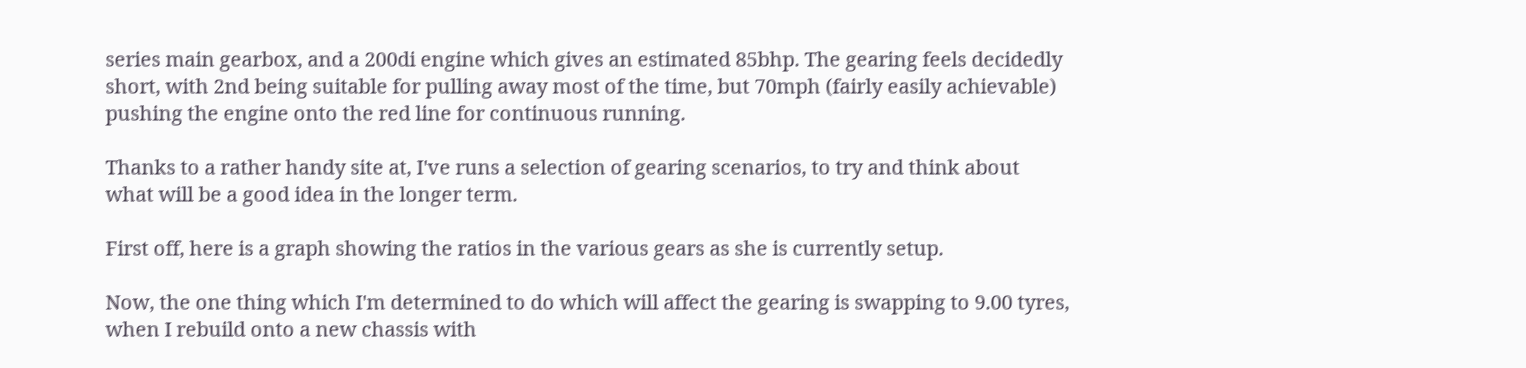series main gearbox, and a 200di engine which gives an estimated 85bhp. The gearing feels decidedly short, with 2nd being suitable for pulling away most of the time, but 70mph (fairly easily achievable) pushing the engine onto the red line for continuous running.

Thanks to a rather handy site at, I've runs a selection of gearing scenarios, to try and think about what will be a good idea in the longer term.

First off, here is a graph showing the ratios in the various gears as she is currently setup.

Now, the one thing which I'm determined to do which will affect the gearing is swapping to 9.00 tyres, when I rebuild onto a new chassis with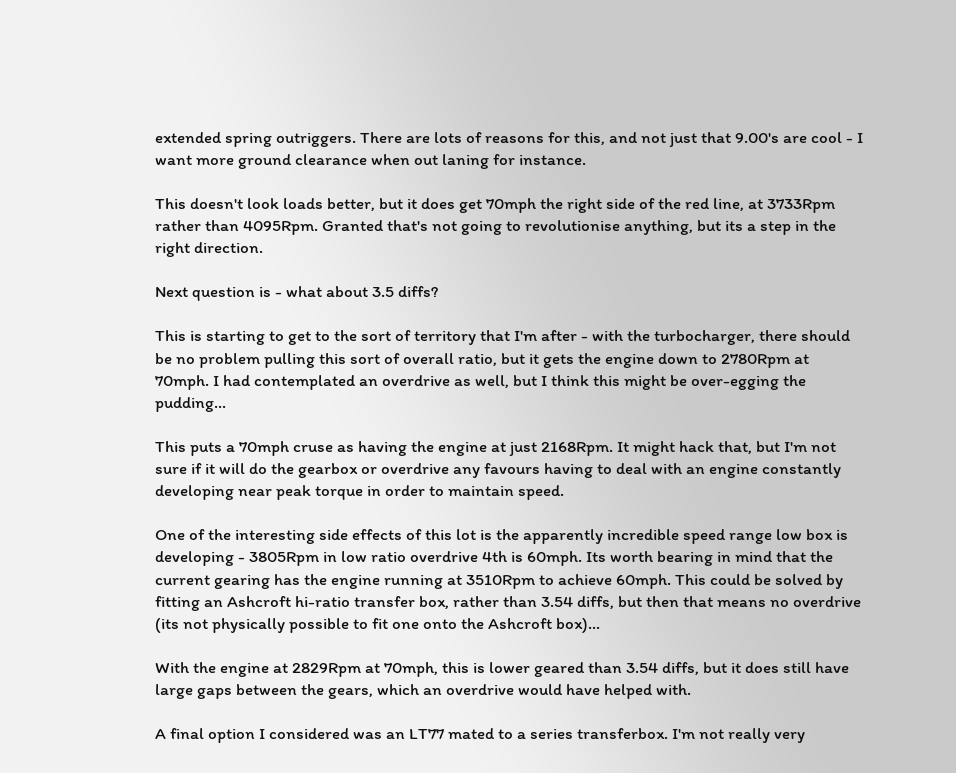extended spring outriggers. There are lots of reasons for this, and not just that 9.00's are cool - I want more ground clearance when out laning for instance.

This doesn't look loads better, but it does get 70mph the right side of the red line, at 3733Rpm rather than 4095Rpm. Granted that's not going to revolutionise anything, but its a step in the right direction.

Next question is - what about 3.5 diffs?

This is starting to get to the sort of territory that I'm after - with the turbocharger, there should be no problem pulling this sort of overall ratio, but it gets the engine down to 2780Rpm at 70mph. I had contemplated an overdrive as well, but I think this might be over-egging the pudding...

This puts a 70mph cruse as having the engine at just 2168Rpm. It might hack that, but I'm not sure if it will do the gearbox or overdrive any favours having to deal with an engine constantly developing near peak torque in order to maintain speed.

One of the interesting side effects of this lot is the apparently incredible speed range low box is developing - 3805Rpm in low ratio overdrive 4th is 60mph. Its worth bearing in mind that the current gearing has the engine running at 3510Rpm to achieve 60mph. This could be solved by fitting an Ashcroft hi-ratio transfer box, rather than 3.54 diffs, but then that means no overdrive (its not physically possible to fit one onto the Ashcroft box)...

With the engine at 2829Rpm at 70mph, this is lower geared than 3.54 diffs, but it does still have large gaps between the gears, which an overdrive would have helped with.

A final option I considered was an LT77 mated to a series transferbox. I'm not really very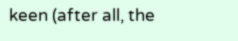keen (after all, the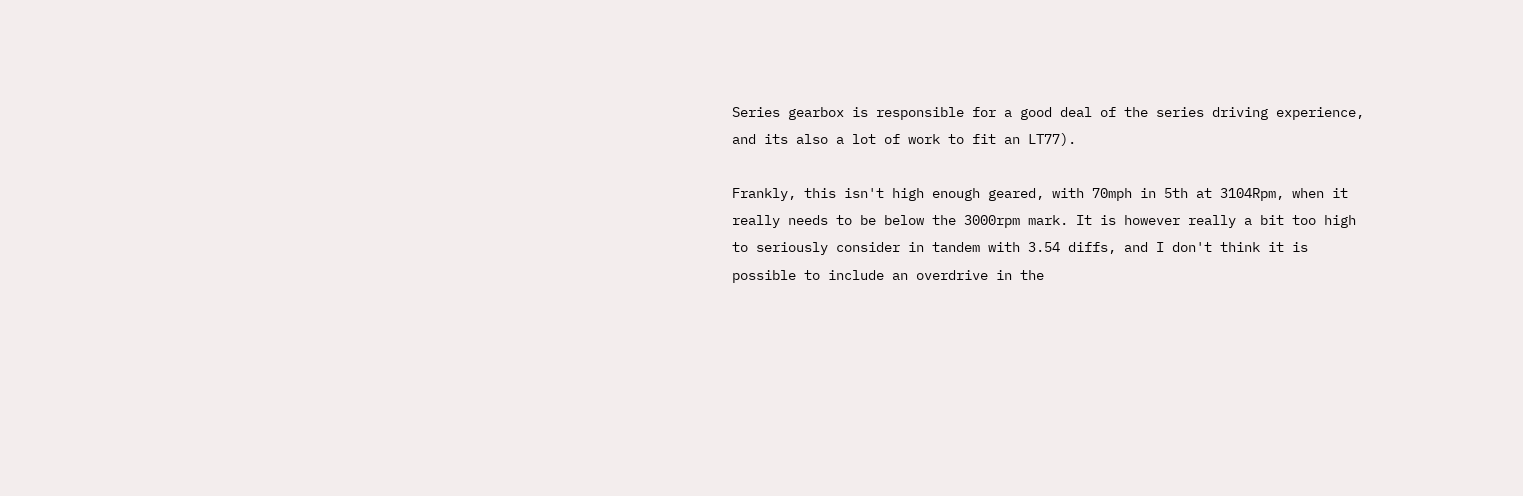Series gearbox is responsible for a good deal of the series driving experience, and its also a lot of work to fit an LT77).

Frankly, this isn't high enough geared, with 70mph in 5th at 3104Rpm, when it really needs to be below the 3000rpm mark. It is however really a bit too high to seriously consider in tandem with 3.54 diffs, and I don't think it is possible to include an overdrive in the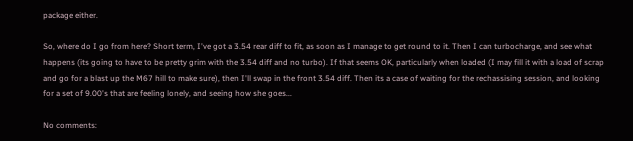package either.

So, where do I go from here? Short term, I've got a 3.54 rear diff to fit, as soon as I manage to get round to it. Then I can turbocharge, and see what happens (its going to have to be pretty grim with the 3.54 diff and no turbo). If that seems OK, particularly when loaded (I may fill it with a load of scrap and go for a blast up the M67 hill to make sure), then I'll swap in the front 3.54 diff. Then its a case of waiting for the rechassising session, and looking for a set of 9.00's that are feeling lonely, and seeing how she goes...

No comments: